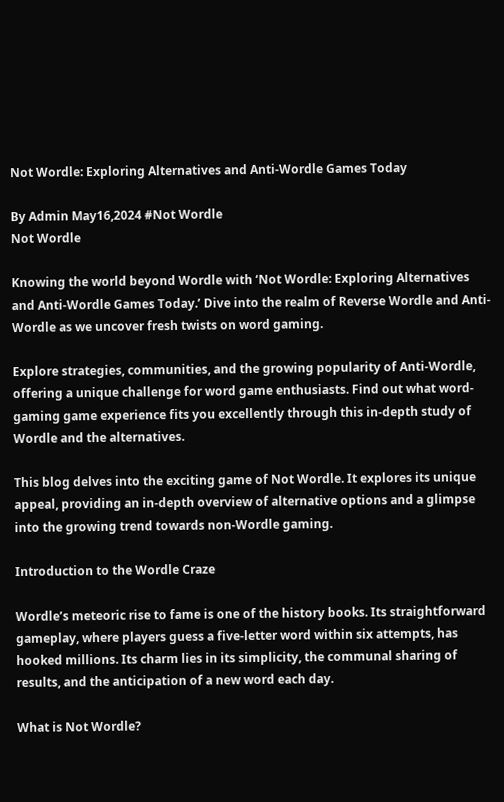Not Wordle: Exploring Alternatives and Anti-Wordle Games Today

By Admin May16,2024 #Not Wordle
Not Wordle

Knowing the world beyond Wordle with ‘Not Wordle: Exploring Alternatives and Anti-Wordle Games Today.’ Dive into the realm of Reverse Wordle and Anti-Wordle as we uncover fresh twists on word gaming.

Explore strategies, communities, and the growing popularity of Anti-Wordle, offering a unique challenge for word game enthusiasts. Find out what word-gaming game experience fits you excellently through this in-depth study of Wordle and the alternatives.

This blog delves into the exciting game of Not Wordle. It explores its unique appeal, providing an in-depth overview of alternative options and a glimpse into the growing trend towards non-Wordle gaming.

Introduction to the Wordle Craze

Wordle’s meteoric rise to fame is one of the history books. Its straightforward gameplay, where players guess a five-letter word within six attempts, has hooked millions. Its charm lies in its simplicity, the communal sharing of results, and the anticipation of a new word each day.

What is Not Wordle?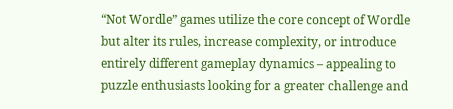“Not Wordle” games utilize the core concept of Wordle but alter its rules, increase complexity, or introduce entirely different gameplay dynamics – appealing to puzzle enthusiasts looking for a greater challenge and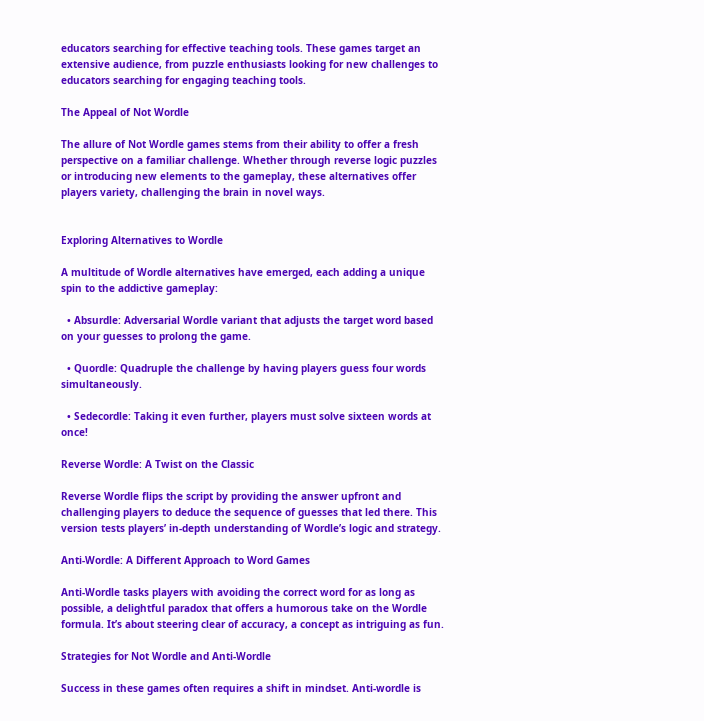educators searching for effective teaching tools. These games target an extensive audience, from puzzle enthusiasts looking for new challenges to educators searching for engaging teaching tools.

The Appeal of Not Wordle

The allure of Not Wordle games stems from their ability to offer a fresh perspective on a familiar challenge. Whether through reverse logic puzzles or introducing new elements to the gameplay, these alternatives offer players variety, challenging the brain in novel ways.


Exploring Alternatives to Wordle

A multitude of Wordle alternatives have emerged, each adding a unique spin to the addictive gameplay:

  • Absurdle: Adversarial Wordle variant that adjusts the target word based on your guesses to prolong the game.

  • Quordle: Quadruple the challenge by having players guess four words simultaneously.

  • Sedecordle: Taking it even further, players must solve sixteen words at once!

Reverse Wordle: A Twist on the Classic

Reverse Wordle flips the script by providing the answer upfront and challenging players to deduce the sequence of guesses that led there. This version tests players’ in-depth understanding of Wordle’s logic and strategy.

Anti-Wordle: A Different Approach to Word Games

Anti-Wordle tasks players with avoiding the correct word for as long as possible, a delightful paradox that offers a humorous take on the Wordle formula. It’s about steering clear of accuracy, a concept as intriguing as fun.

Strategies for Not Wordle and Anti-Wordle

Success in these games often requires a shift in mindset. Anti-wordle is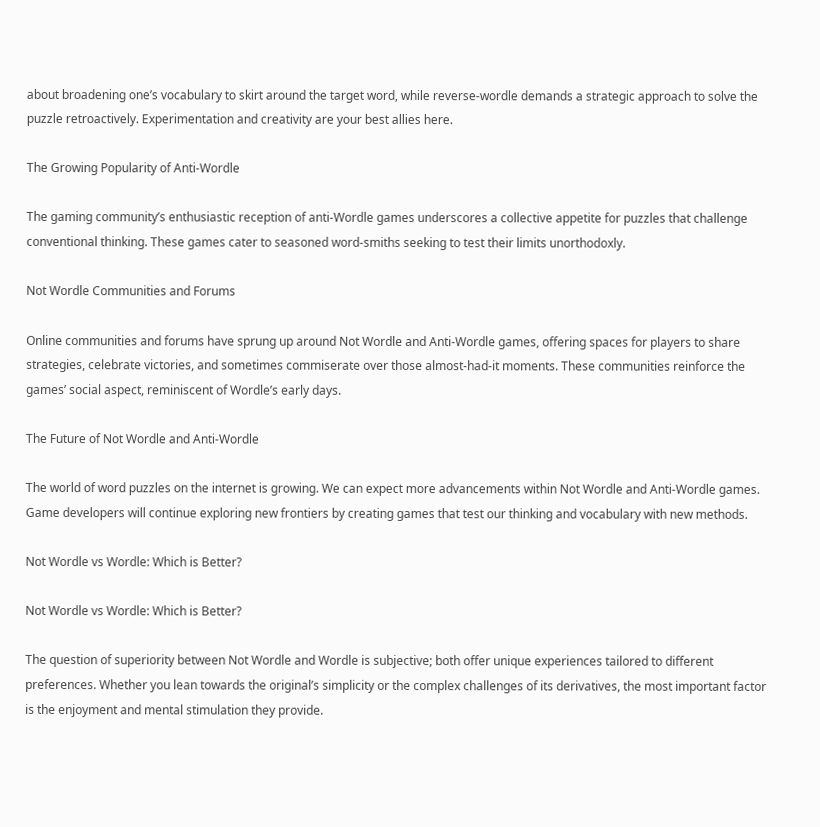about broadening one’s vocabulary to skirt around the target word, while reverse-wordle demands a strategic approach to solve the puzzle retroactively. Experimentation and creativity are your best allies here.

The Growing Popularity of Anti-Wordle

The gaming community’s enthusiastic reception of anti-Wordle games underscores a collective appetite for puzzles that challenge conventional thinking. These games cater to seasoned word-smiths seeking to test their limits unorthodoxly.

Not Wordle Communities and Forums

Online communities and forums have sprung up around Not Wordle and Anti-Wordle games, offering spaces for players to share strategies, celebrate victories, and sometimes commiserate over those almost-had-it moments. These communities reinforce the games’ social aspect, reminiscent of Wordle’s early days.

The Future of Not Wordle and Anti-Wordle

The world of word puzzles on the internet is growing. We can expect more advancements within Not Wordle and Anti-Wordle games. Game developers will continue exploring new frontiers by creating games that test our thinking and vocabulary with new methods.

Not Wordle vs Wordle: Which is Better?

Not Wordle vs Wordle: Which is Better?

The question of superiority between Not Wordle and Wordle is subjective; both offer unique experiences tailored to different preferences. Whether you lean towards the original’s simplicity or the complex challenges of its derivatives, the most important factor is the enjoyment and mental stimulation they provide.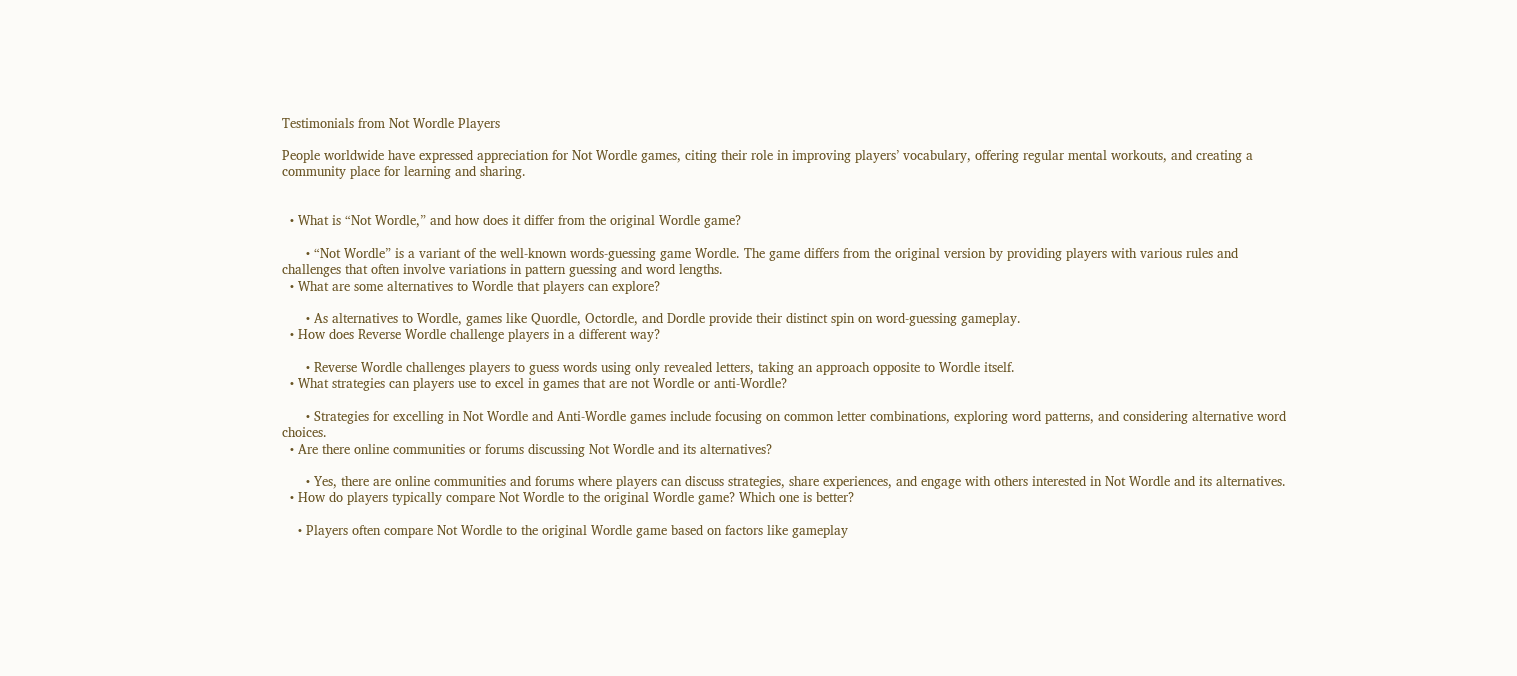Testimonials from Not Wordle Players

People worldwide have expressed appreciation for Not Wordle games, citing their role in improving players’ vocabulary, offering regular mental workouts, and creating a community place for learning and sharing.


  • What is “Not Wordle,” and how does it differ from the original Wordle game?

      • “Not Wordle” is a variant of the well-known words-guessing game Wordle. The game differs from the original version by providing players with various rules and challenges that often involve variations in pattern guessing and word lengths.
  • What are some alternatives to Wordle that players can explore?

      • As alternatives to Wordle, games like Quordle, Octordle, and Dordle provide their distinct spin on word-guessing gameplay.
  • How does Reverse Wordle challenge players in a different way?

      • Reverse Wordle challenges players to guess words using only revealed letters, taking an approach opposite to Wordle itself.
  • What strategies can players use to excel in games that are not Wordle or anti-Wordle?

      • Strategies for excelling in Not Wordle and Anti-Wordle games include focusing on common letter combinations, exploring word patterns, and considering alternative word choices.
  • Are there online communities or forums discussing Not Wordle and its alternatives?

      • Yes, there are online communities and forums where players can discuss strategies, share experiences, and engage with others interested in Not Wordle and its alternatives.
  • How do players typically compare Not Wordle to the original Wordle game? Which one is better?

    • Players often compare Not Wordle to the original Wordle game based on factors like gameplay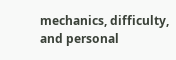mechanics, difficulty, and personal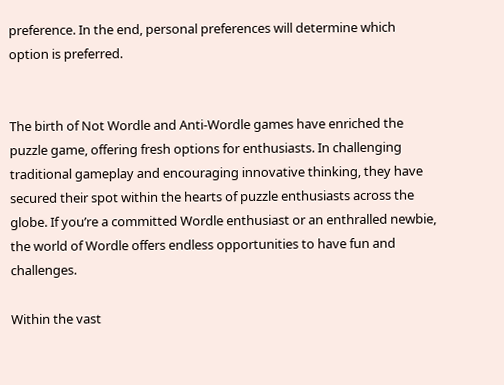preference. In the end, personal preferences will determine which option is preferred.


The birth of Not Wordle and Anti-Wordle games have enriched the puzzle game, offering fresh options for enthusiasts. In challenging traditional gameplay and encouraging innovative thinking, they have secured their spot within the hearts of puzzle enthusiasts across the globe. If you’re a committed Wordle enthusiast or an enthralled newbie, the world of Wordle offers endless opportunities to have fun and challenges.

Within the vast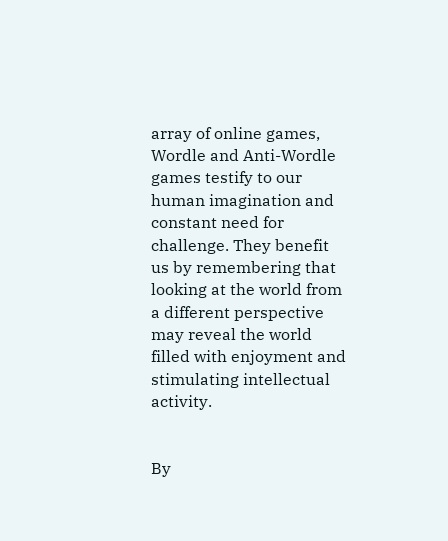array of online games, Wordle and Anti-Wordle games testify to our human imagination and constant need for challenge. They benefit us by remembering that looking at the world from a different perspective may reveal the world filled with enjoyment and stimulating intellectual activity.


By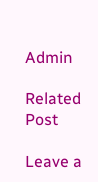Admin

Related Post

Leave a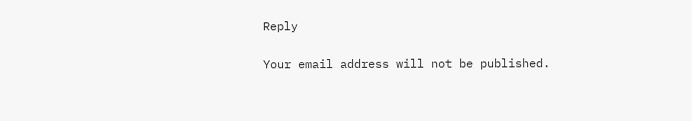Reply

Your email address will not be published.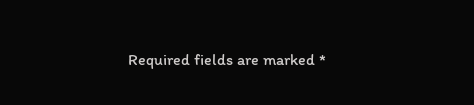Required fields are marked *